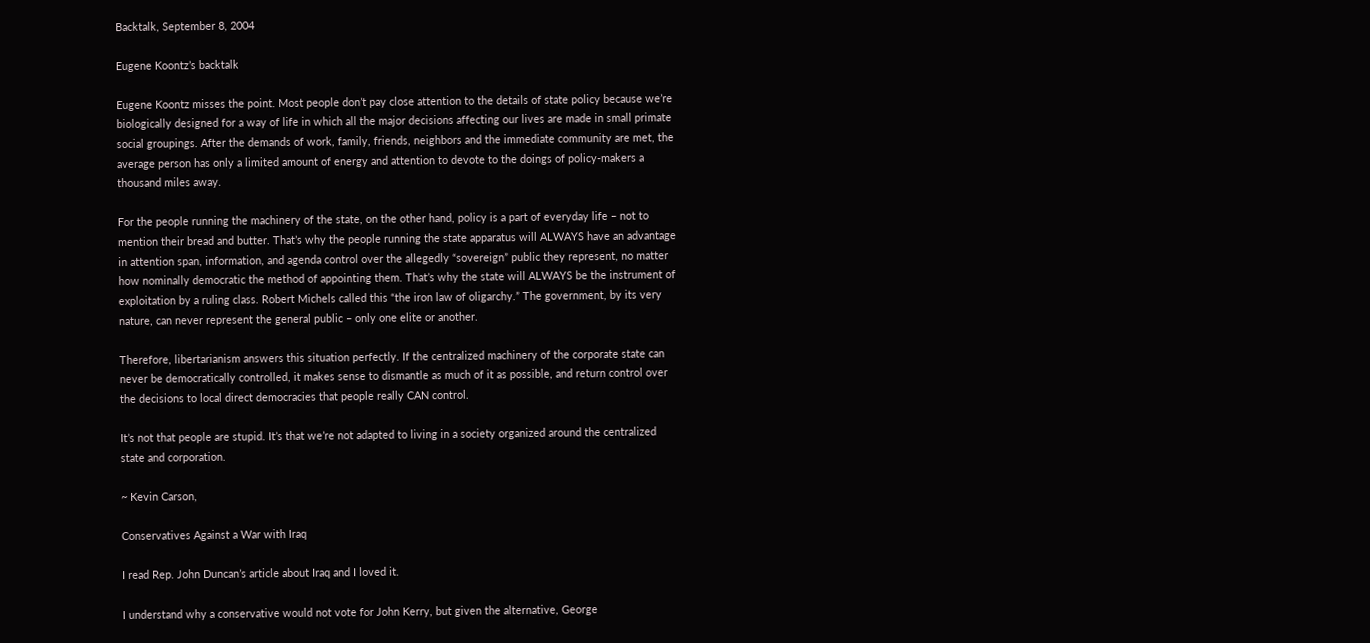Backtalk, September 8, 2004

Eugene Koontz’s backtalk

Eugene Koontz misses the point. Most people don’t pay close attention to the details of state policy because we’re biologically designed for a way of life in which all the major decisions affecting our lives are made in small primate social groupings. After the demands of work, family, friends, neighbors and the immediate community are met, the average person has only a limited amount of energy and attention to devote to the doings of policy-makers a thousand miles away.

For the people running the machinery of the state, on the other hand, policy is a part of everyday life – not to mention their bread and butter. That’s why the people running the state apparatus will ALWAYS have an advantage in attention span, information, and agenda control over the allegedly “sovereign” public they represent, no matter how nominally democratic the method of appointing them. That’s why the state will ALWAYS be the instrument of exploitation by a ruling class. Robert Michels called this “the iron law of oligarchy.” The government, by its very nature, can never represent the general public – only one elite or another.

Therefore, libertarianism answers this situation perfectly. If the centralized machinery of the corporate state can never be democratically controlled, it makes sense to dismantle as much of it as possible, and return control over the decisions to local direct democracies that people really CAN control.

It’s not that people are stupid. It’s that we’re not adapted to living in a society organized around the centralized state and corporation.

~ Kevin Carson,

Conservatives Against a War with Iraq

I read Rep. John Duncan’s article about Iraq and I loved it.

I understand why a conservative would not vote for John Kerry, but given the alternative, George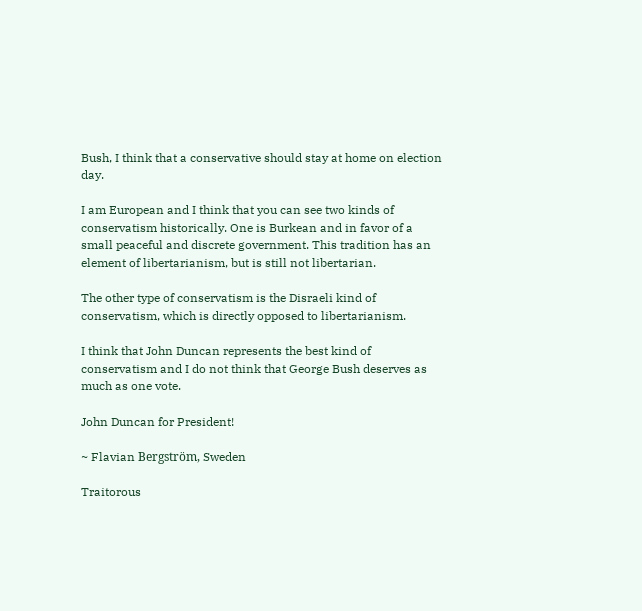Bush, I think that a conservative should stay at home on election day.

I am European and I think that you can see two kinds of conservatism historically. One is Burkean and in favor of a small peaceful and discrete government. This tradition has an element of libertarianism, but is still not libertarian.

The other type of conservatism is the Disraeli kind of conservatism, which is directly opposed to libertarianism.

I think that John Duncan represents the best kind of conservatism and I do not think that George Bush deserves as much as one vote.

John Duncan for President!

~ Flavian Bergström, Sweden

Traitorous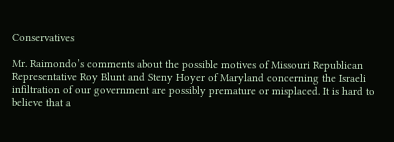Conservatives

Mr. Raimondo’s comments about the possible motives of Missouri Republican Representative Roy Blunt and Steny Hoyer of Maryland concerning the Israeli infiltration of our government are possibly premature or misplaced. It is hard to believe that a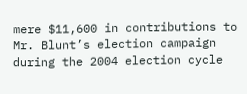mere $11,600 in contributions to Mr. Blunt’s election campaign during the 2004 election cycle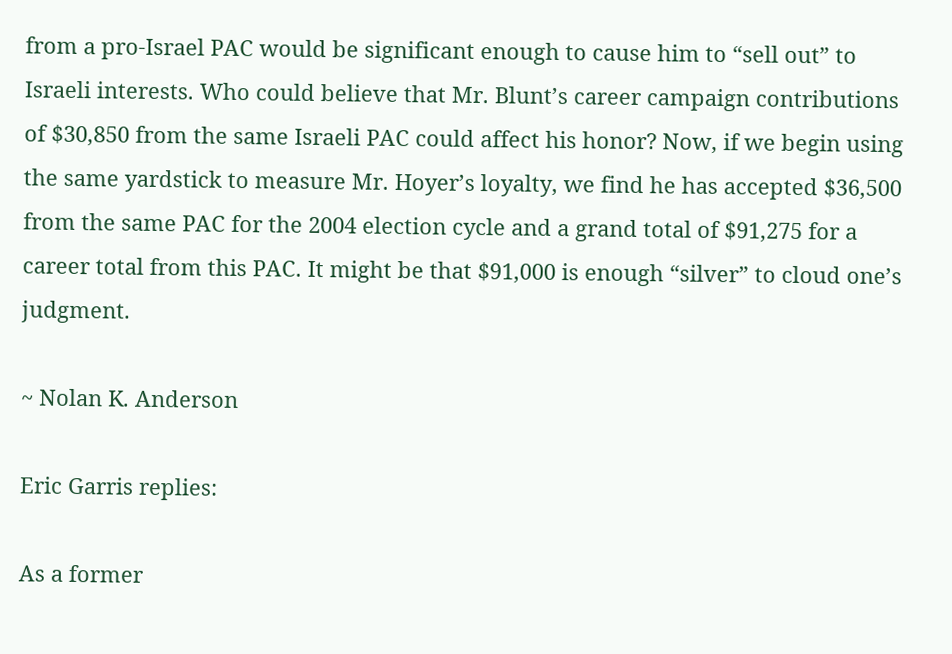from a pro-Israel PAC would be significant enough to cause him to “sell out” to Israeli interests. Who could believe that Mr. Blunt’s career campaign contributions of $30,850 from the same Israeli PAC could affect his honor? Now, if we begin using the same yardstick to measure Mr. Hoyer’s loyalty, we find he has accepted $36,500 from the same PAC for the 2004 election cycle and a grand total of $91,275 for a career total from this PAC. It might be that $91,000 is enough “silver” to cloud one’s judgment.

~ Nolan K. Anderson

Eric Garris replies:

As a former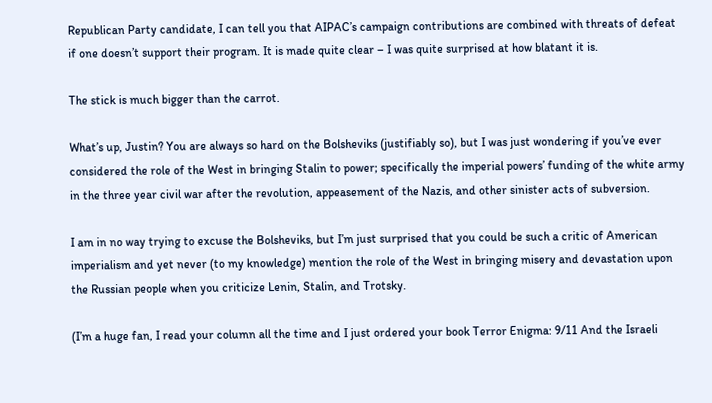Republican Party candidate, I can tell you that AIPAC’s campaign contributions are combined with threats of defeat if one doesn’t support their program. It is made quite clear – I was quite surprised at how blatant it is.

The stick is much bigger than the carrot.

What’s up, Justin? You are always so hard on the Bolsheviks (justifiably so), but I was just wondering if you’ve ever considered the role of the West in bringing Stalin to power; specifically the imperial powers’ funding of the white army in the three year civil war after the revolution, appeasement of the Nazis, and other sinister acts of subversion.

I am in no way trying to excuse the Bolsheviks, but I’m just surprised that you could be such a critic of American imperialism and yet never (to my knowledge) mention the role of the West in bringing misery and devastation upon the Russian people when you criticize Lenin, Stalin, and Trotsky.

(I’m a huge fan, I read your column all the time and I just ordered your book Terror Enigma: 9/11 And the Israeli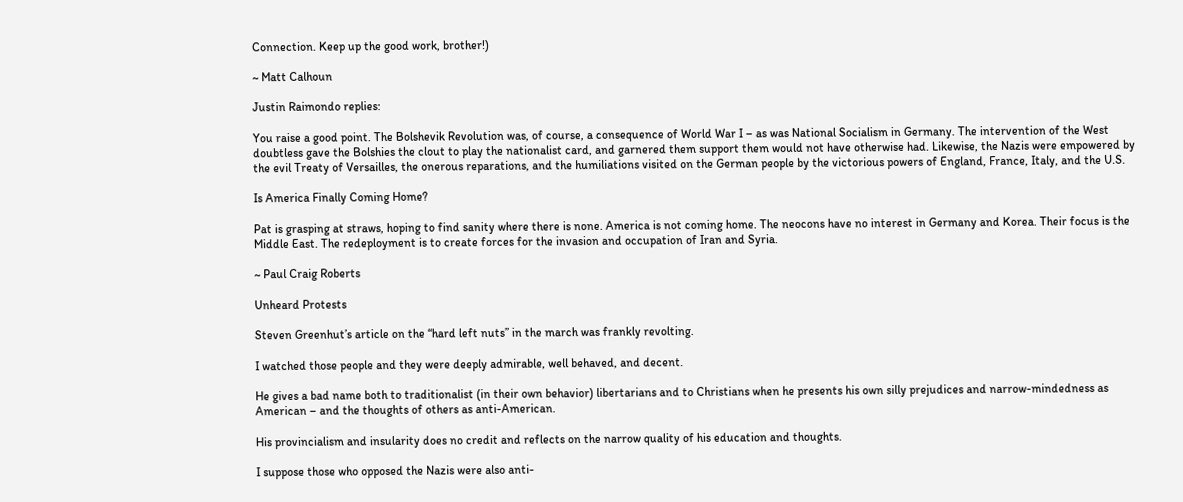Connection. Keep up the good work, brother!)

~ Matt Calhoun

Justin Raimondo replies:

You raise a good point. The Bolshevik Revolution was, of course, a consequence of World War I – as was National Socialism in Germany. The intervention of the West doubtless gave the Bolshies the clout to play the nationalist card, and garnered them support them would not have otherwise had. Likewise, the Nazis were empowered by the evil Treaty of Versailles, the onerous reparations, and the humiliations visited on the German people by the victorious powers of England, France, Italy, and the U.S.

Is America Finally Coming Home?

Pat is grasping at straws, hoping to find sanity where there is none. America is not coming home. The neocons have no interest in Germany and Korea. Their focus is the Middle East. The redeployment is to create forces for the invasion and occupation of Iran and Syria.

~ Paul Craig Roberts

Unheard Protests

Steven Greenhut’s article on the “hard left nuts” in the march was frankly revolting.

I watched those people and they were deeply admirable, well behaved, and decent.

He gives a bad name both to traditionalist (in their own behavior) libertarians and to Christians when he presents his own silly prejudices and narrow-mindedness as American – and the thoughts of others as anti-American.

His provincialism and insularity does no credit and reflects on the narrow quality of his education and thoughts.

I suppose those who opposed the Nazis were also anti-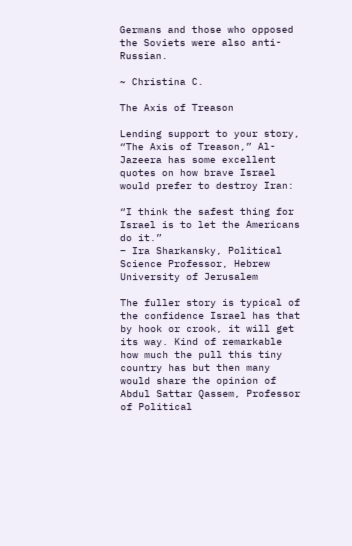Germans and those who opposed the Soviets were also anti-Russian.

~ Christina C.

The Axis of Treason

Lending support to your story, “The Axis of Treason,” Al-Jazeera has some excellent quotes on how brave Israel would prefer to destroy Iran:

“I think the safest thing for Israel is to let the Americans do it.”
– Ira Sharkansky, Political Science Professor, Hebrew University of Jerusalem

The fuller story is typical of the confidence Israel has that by hook or crook, it will get its way. Kind of remarkable how much the pull this tiny country has but then many would share the opinion of Abdul Sattar Qassem, Professor of Political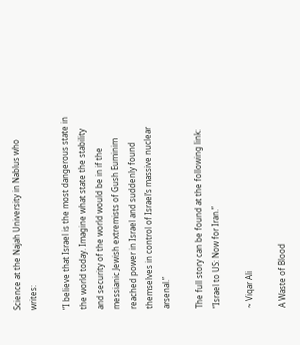Science at the Najah University in Nablus who writes:

“I believe that Israel is the most dangerous state in the world today. Imagine what state the stability and security of the world would be in if the messianic Jewish extremists of Gush Euminim reached power in Israel and suddenly found themselves in control of Israel’s massive nuclear arsenal.”

The full story can be found at the following link: “Israel to US: Now for Iran.”

~ Viqar Ali

A Waste of Blood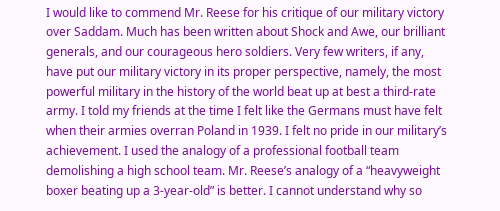I would like to commend Mr. Reese for his critique of our military victory over Saddam. Much has been written about Shock and Awe, our brilliant generals, and our courageous hero soldiers. Very few writers, if any, have put our military victory in its proper perspective, namely, the most powerful military in the history of the world beat up at best a third-rate army. I told my friends at the time I felt like the Germans must have felt when their armies overran Poland in 1939. I felt no pride in our military’s achievement. I used the analogy of a professional football team demolishing a high school team. Mr. Reese’s analogy of a “heavyweight boxer beating up a 3-year-old” is better. I cannot understand why so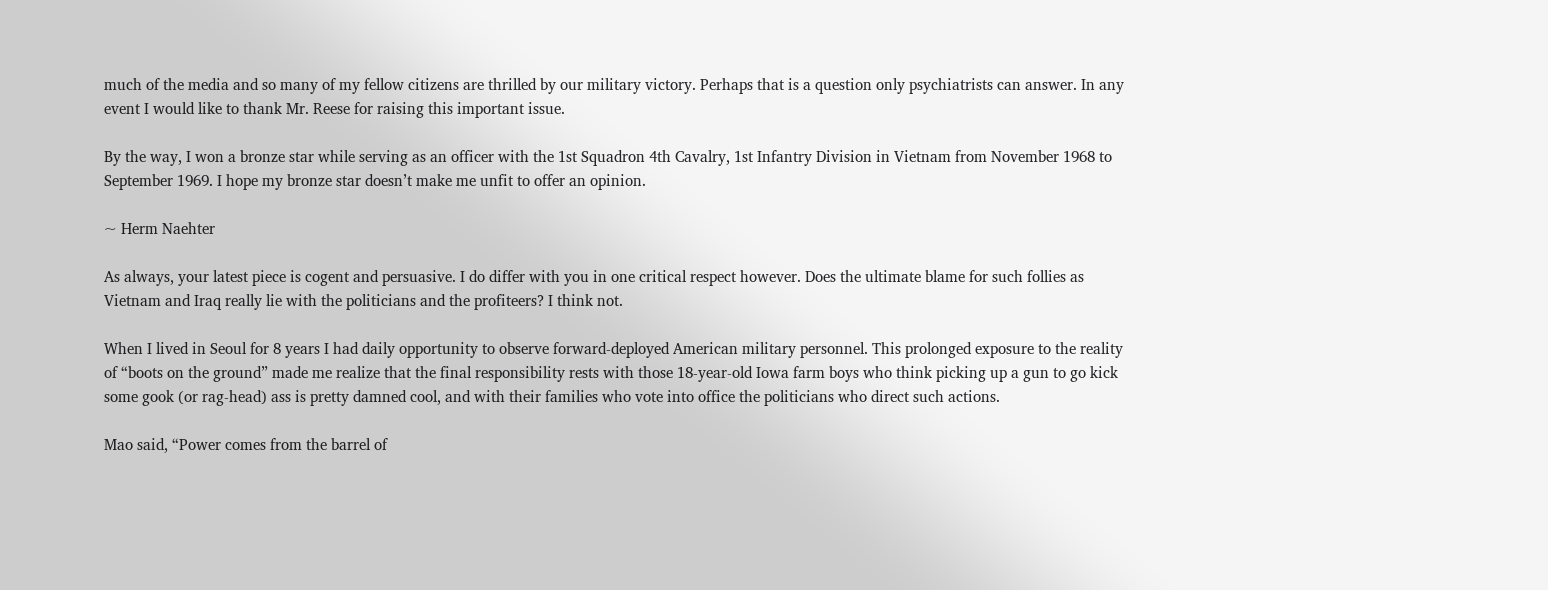much of the media and so many of my fellow citizens are thrilled by our military victory. Perhaps that is a question only psychiatrists can answer. In any event I would like to thank Mr. Reese for raising this important issue.

By the way, I won a bronze star while serving as an officer with the 1st Squadron 4th Cavalry, 1st Infantry Division in Vietnam from November 1968 to September 1969. I hope my bronze star doesn’t make me unfit to offer an opinion.

~ Herm Naehter

As always, your latest piece is cogent and persuasive. I do differ with you in one critical respect however. Does the ultimate blame for such follies as Vietnam and Iraq really lie with the politicians and the profiteers? I think not.

When I lived in Seoul for 8 years I had daily opportunity to observe forward-deployed American military personnel. This prolonged exposure to the reality of “boots on the ground” made me realize that the final responsibility rests with those 18-year-old Iowa farm boys who think picking up a gun to go kick some gook (or rag-head) ass is pretty damned cool, and with their families who vote into office the politicians who direct such actions.

Mao said, “Power comes from the barrel of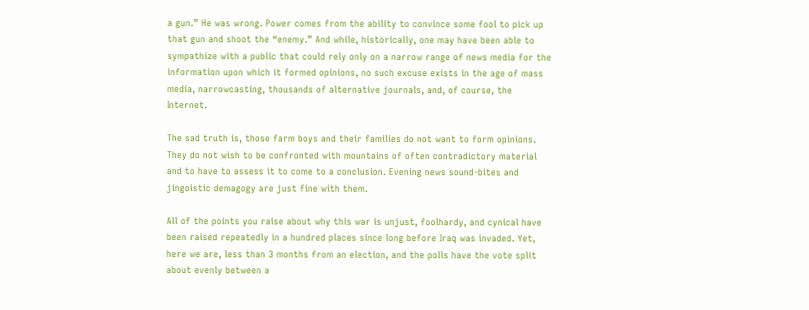a gun.” He was wrong. Power comes from the ability to convince some fool to pick up that gun and shoot the “enemy.” And while, historically, one may have been able to sympathize with a public that could rely only on a narrow range of news media for the information upon which it formed opinions, no such excuse exists in the age of mass media, narrowcasting, thousands of alternative journals, and, of course, the Internet.

The sad truth is, those farm boys and their families do not want to form opinions. They do not wish to be confronted with mountains of often contradictory material and to have to assess it to come to a conclusion. Evening news sound-bites and jingoistic demagogy are just fine with them.

All of the points you raise about why this war is unjust, foolhardy, and cynical have been raised repeatedly in a hundred places since long before Iraq was invaded. Yet, here we are, less than 3 months from an election, and the polls have the vote split about evenly between a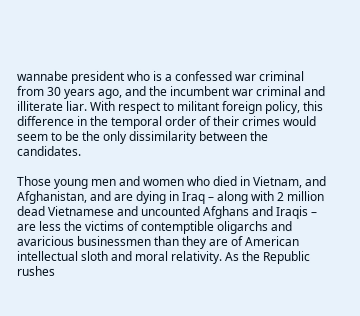wannabe president who is a confessed war criminal from 30 years ago, and the incumbent war criminal and illiterate liar. With respect to militant foreign policy, this difference in the temporal order of their crimes would seem to be the only dissimilarity between the candidates.

Those young men and women who died in Vietnam, and Afghanistan, and are dying in Iraq – along with 2 million dead Vietnamese and uncounted Afghans and Iraqis – are less the victims of contemptible oligarchs and avaricious businessmen than they are of American intellectual sloth and moral relativity. As the Republic rushes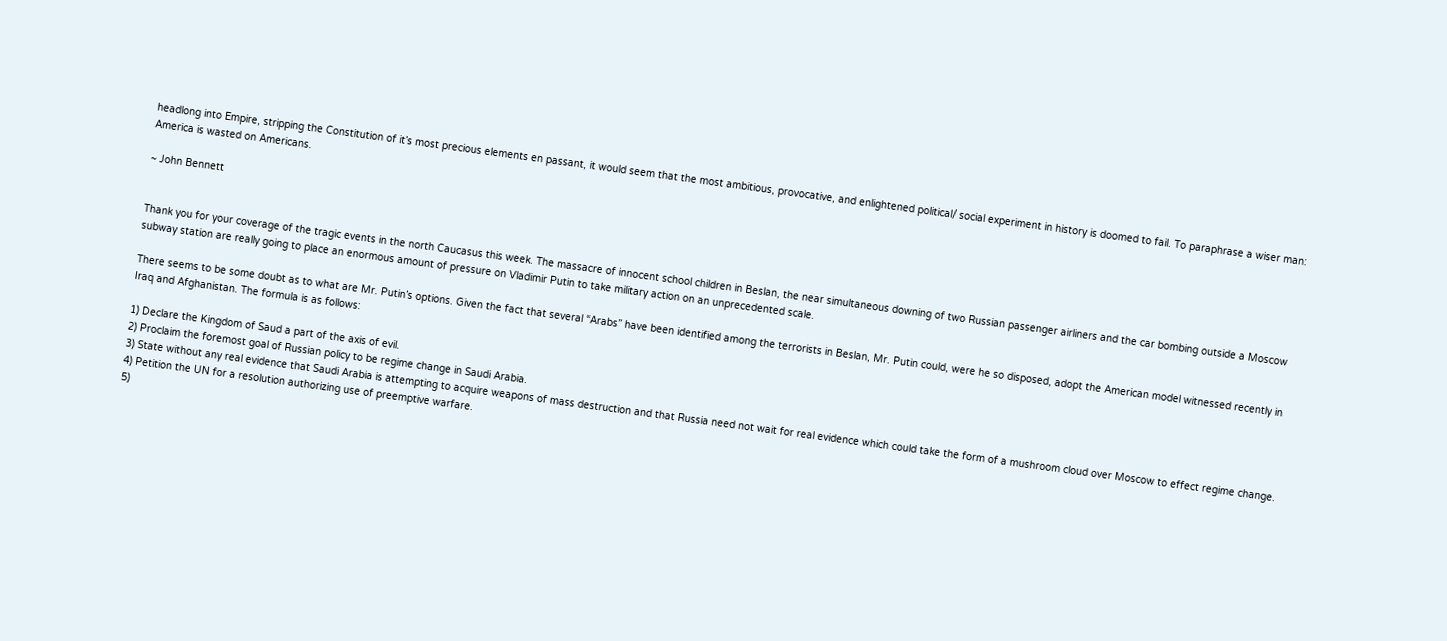headlong into Empire, stripping the Constitution of it’s most precious elements en passant, it would seem that the most ambitious, provocative, and enlightened political/ social experiment in history is doomed to fail. To paraphrase a wiser man: America is wasted on Americans.

~ John Bennett


Thank you for your coverage of the tragic events in the north Caucasus this week. The massacre of innocent school children in Beslan, the near simultaneous downing of two Russian passenger airliners and the car bombing outside a Moscow subway station are really going to place an enormous amount of pressure on Vladimir Putin to take military action on an unprecedented scale.

There seems to be some doubt as to what are Mr. Putin’s options. Given the fact that several “Arabs” have been identified among the terrorists in Beslan, Mr. Putin could, were he so disposed, adopt the American model witnessed recently in Iraq and Afghanistan. The formula is as follows:

1) Declare the Kingdom of Saud a part of the axis of evil.
2) Proclaim the foremost goal of Russian policy to be regime change in Saudi Arabia.
3) State without any real evidence that Saudi Arabia is attempting to acquire weapons of mass destruction and that Russia need not wait for real evidence which could take the form of a mushroom cloud over Moscow to effect regime change.
4) Petition the UN for a resolution authorizing use of preemptive warfare.
5)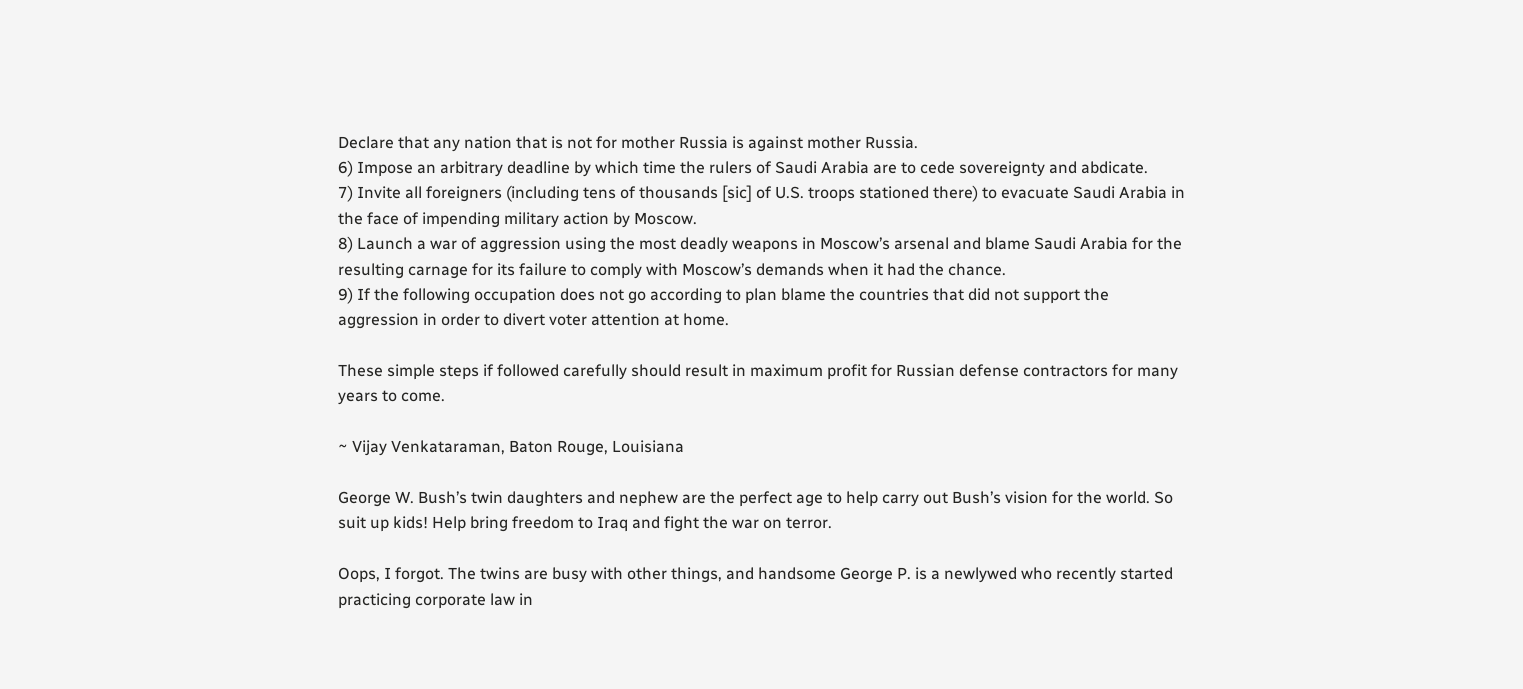Declare that any nation that is not for mother Russia is against mother Russia.
6) Impose an arbitrary deadline by which time the rulers of Saudi Arabia are to cede sovereignty and abdicate.
7) Invite all foreigners (including tens of thousands [sic] of U.S. troops stationed there) to evacuate Saudi Arabia in the face of impending military action by Moscow.
8) Launch a war of aggression using the most deadly weapons in Moscow’s arsenal and blame Saudi Arabia for the resulting carnage for its failure to comply with Moscow’s demands when it had the chance.
9) If the following occupation does not go according to plan blame the countries that did not support the aggression in order to divert voter attention at home.

These simple steps if followed carefully should result in maximum profit for Russian defense contractors for many years to come.

~ Vijay Venkataraman, Baton Rouge, Louisiana

George W. Bush’s twin daughters and nephew are the perfect age to help carry out Bush’s vision for the world. So suit up kids! Help bring freedom to Iraq and fight the war on terror.

Oops, I forgot. The twins are busy with other things, and handsome George P. is a newlywed who recently started practicing corporate law in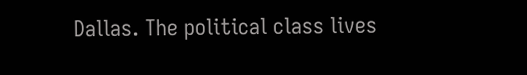Dallas. The political class lives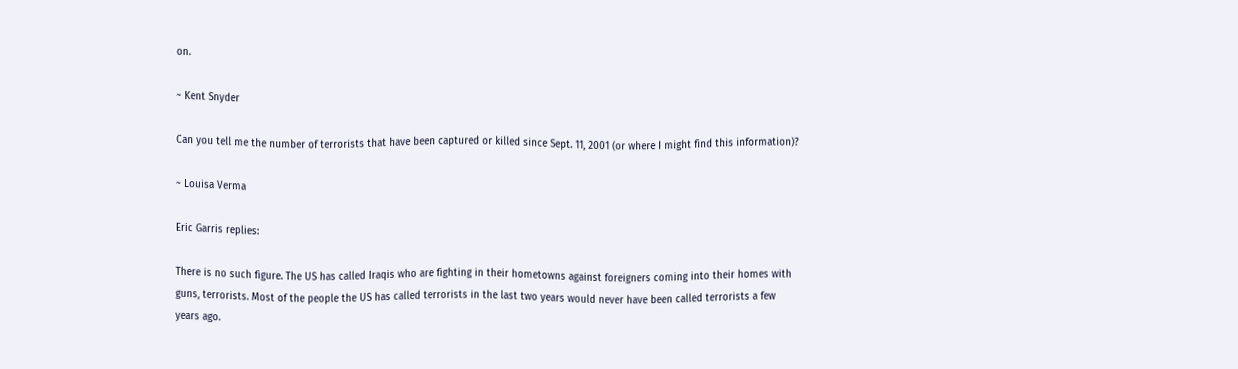on.

~ Kent Snyder

Can you tell me the number of terrorists that have been captured or killed since Sept. 11, 2001 (or where I might find this information)?

~ Louisa Verma

Eric Garris replies:

There is no such figure. The US has called Iraqis who are fighting in their hometowns against foreigners coming into their homes with guns, terrorists. Most of the people the US has called terrorists in the last two years would never have been called terrorists a few years ago.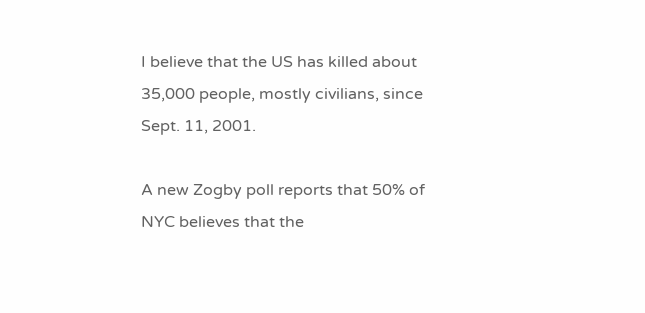I believe that the US has killed about 35,000 people, mostly civilians, since Sept. 11, 2001.

A new Zogby poll reports that 50% of NYC believes that the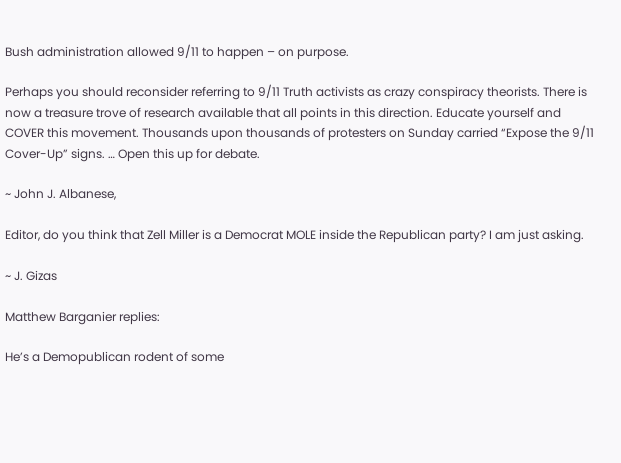Bush administration allowed 9/11 to happen – on purpose.

Perhaps you should reconsider referring to 9/11 Truth activists as crazy conspiracy theorists. There is now a treasure trove of research available that all points in this direction. Educate yourself and COVER this movement. Thousands upon thousands of protesters on Sunday carried “Expose the 9/11 Cover-Up” signs. … Open this up for debate.

~ John J. Albanese,

Editor, do you think that Zell Miller is a Democrat MOLE inside the Republican party? I am just asking.

~ J. Gizas

Matthew Barganier replies:

He’s a Demopublican rodent of some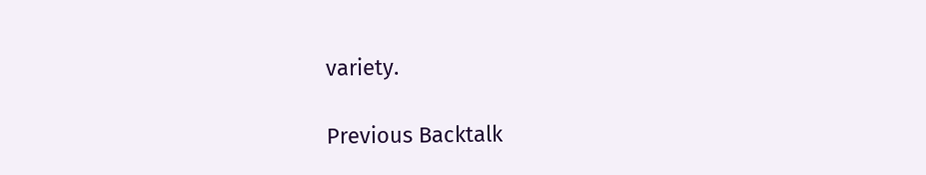variety.

Previous Backtalk